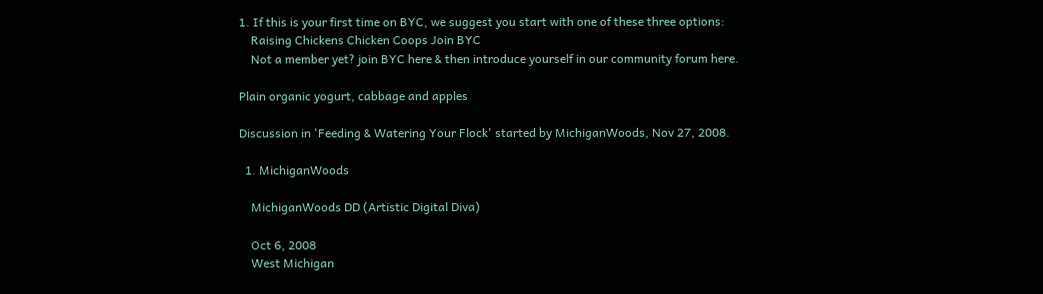1. If this is your first time on BYC, we suggest you start with one of these three options:
    Raising Chickens Chicken Coops Join BYC
    Not a member yet? join BYC here & then introduce yourself in our community forum here.

Plain organic yogurt, cabbage and apples

Discussion in 'Feeding & Watering Your Flock' started by MichiganWoods, Nov 27, 2008.

  1. MichiganWoods

    MichiganWoods DD (Artistic Digital Diva)

    Oct 6, 2008
    West Michigan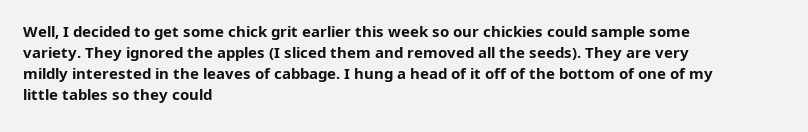Well, I decided to get some chick grit earlier this week so our chickies could sample some variety. They ignored the apples (I sliced them and removed all the seeds). They are very mildly interested in the leaves of cabbage. I hung a head of it off of the bottom of one of my little tables so they could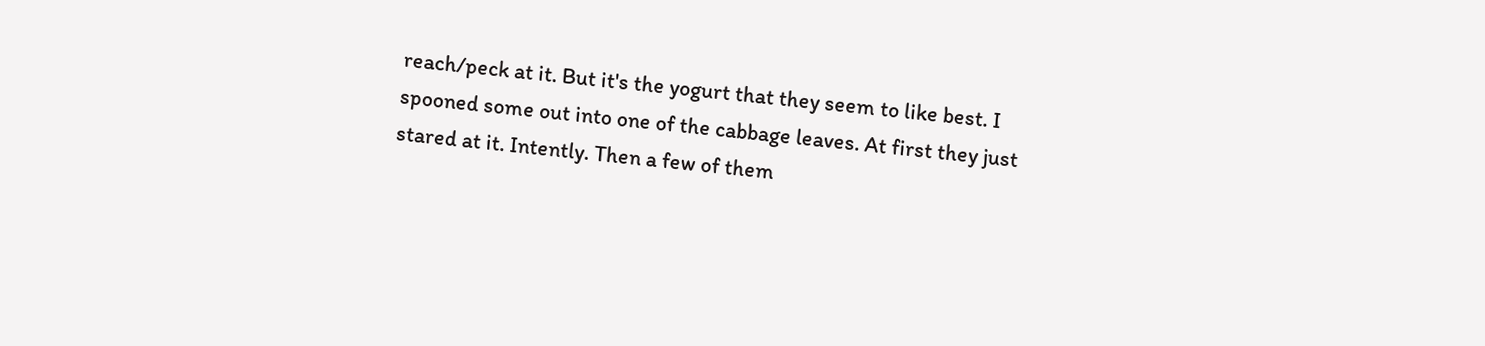reach/peck at it. But it's the yogurt that they seem to like best. I spooned some out into one of the cabbage leaves. At first they just stared at it. Intently. Then a few of them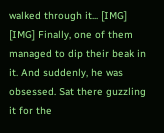walked through it... [IMG] [IMG] Finally, one of them managed to dip their beak in it. And suddenly, he was obsessed. Sat there guzzling it for the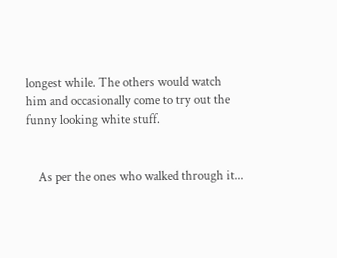longest while. The others would watch him and occasionally come to try out the funny looking white stuff.


    As per the ones who walked through it...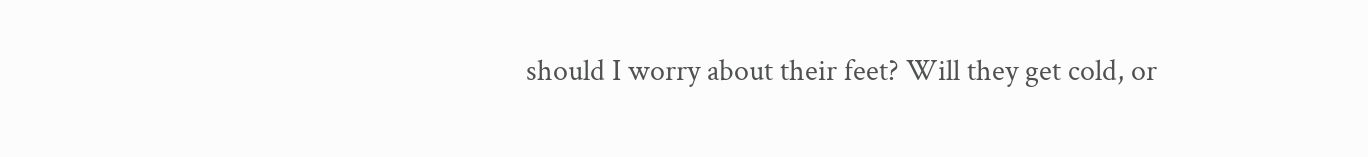should I worry about their feet? Will they get cold, or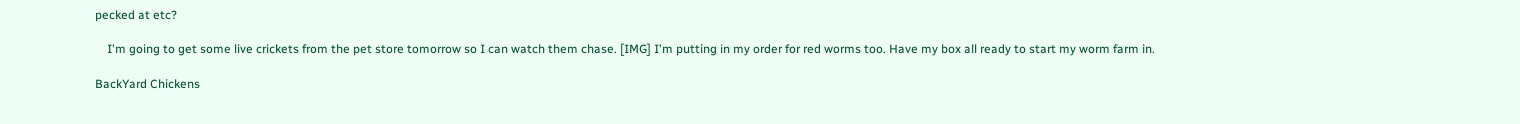pecked at etc?

    I'm going to get some live crickets from the pet store tomorrow so I can watch them chase. [IMG] I'm putting in my order for red worms too. Have my box all ready to start my worm farm in.

BackYard Chickens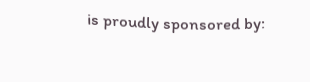is proudly sponsored by: